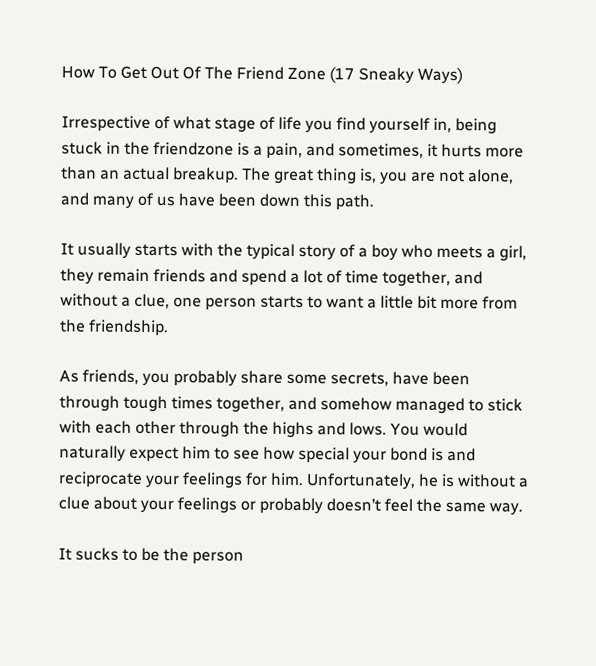How To Get Out Of The Friend Zone (17 Sneaky Ways)

Irrespective of what stage of life you find yourself in, being stuck in the friendzone is a pain, and sometimes, it hurts more than an actual breakup. The great thing is, you are not alone, and many of us have been down this path.

It usually starts with the typical story of a boy who meets a girl, they remain friends and spend a lot of time together, and without a clue, one person starts to want a little bit more from the friendship.

As friends, you probably share some secrets, have been through tough times together, and somehow managed to stick with each other through the highs and lows. You would naturally expect him to see how special your bond is and reciprocate your feelings for him. Unfortunately, he is without a clue about your feelings or probably doesn’t feel the same way.

It sucks to be the person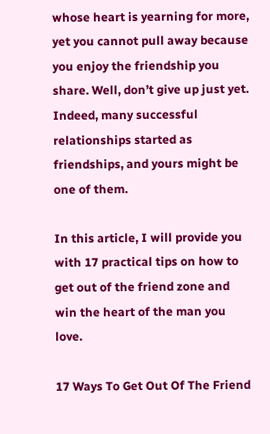whose heart is yearning for more, yet you cannot pull away because you enjoy the friendship you share. Well, don’t give up just yet. Indeed, many successful relationships started as friendships, and yours might be one of them.

In this article, I will provide you with 17 practical tips on how to get out of the friend zone and win the heart of the man you love.

17 Ways To Get Out Of The Friend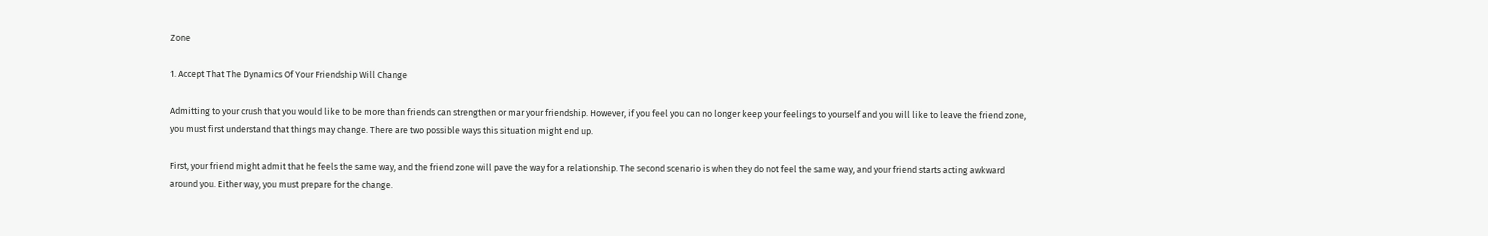Zone

1. Accept That The Dynamics Of Your Friendship Will Change

Admitting to your crush that you would like to be more than friends can strengthen or mar your friendship. However, if you feel you can no longer keep your feelings to yourself and you will like to leave the friend zone, you must first understand that things may change. There are two possible ways this situation might end up.

First, your friend might admit that he feels the same way, and the friend zone will pave the way for a relationship. The second scenario is when they do not feel the same way, and your friend starts acting awkward around you. Either way, you must prepare for the change.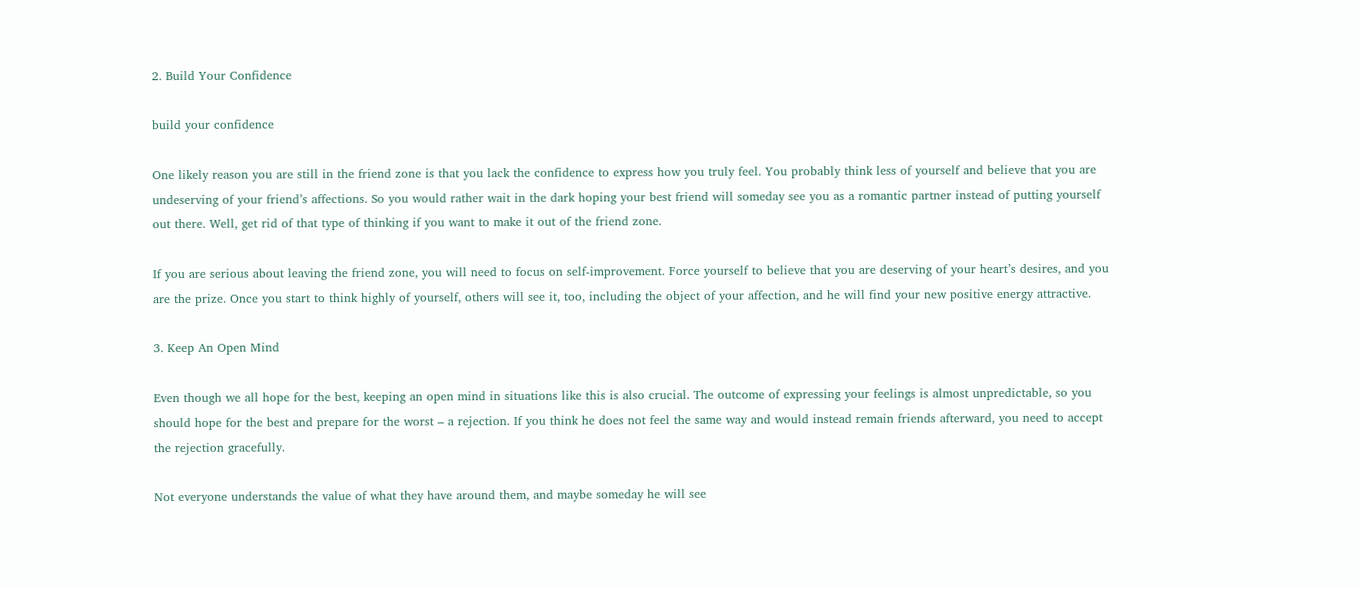2. Build Your Confidence

build your confidence

One likely reason you are still in the friend zone is that you lack the confidence to express how you truly feel. You probably think less of yourself and believe that you are undeserving of your friend’s affections. So you would rather wait in the dark hoping your best friend will someday see you as a romantic partner instead of putting yourself out there. Well, get rid of that type of thinking if you want to make it out of the friend zone.

If you are serious about leaving the friend zone, you will need to focus on self-improvement. Force yourself to believe that you are deserving of your heart’s desires, and you are the prize. Once you start to think highly of yourself, others will see it, too, including the object of your affection, and he will find your new positive energy attractive.

3. Keep An Open Mind

Even though we all hope for the best, keeping an open mind in situations like this is also crucial. The outcome of expressing your feelings is almost unpredictable, so you should hope for the best and prepare for the worst – a rejection. If you think he does not feel the same way and would instead remain friends afterward, you need to accept the rejection gracefully.

Not everyone understands the value of what they have around them, and maybe someday he will see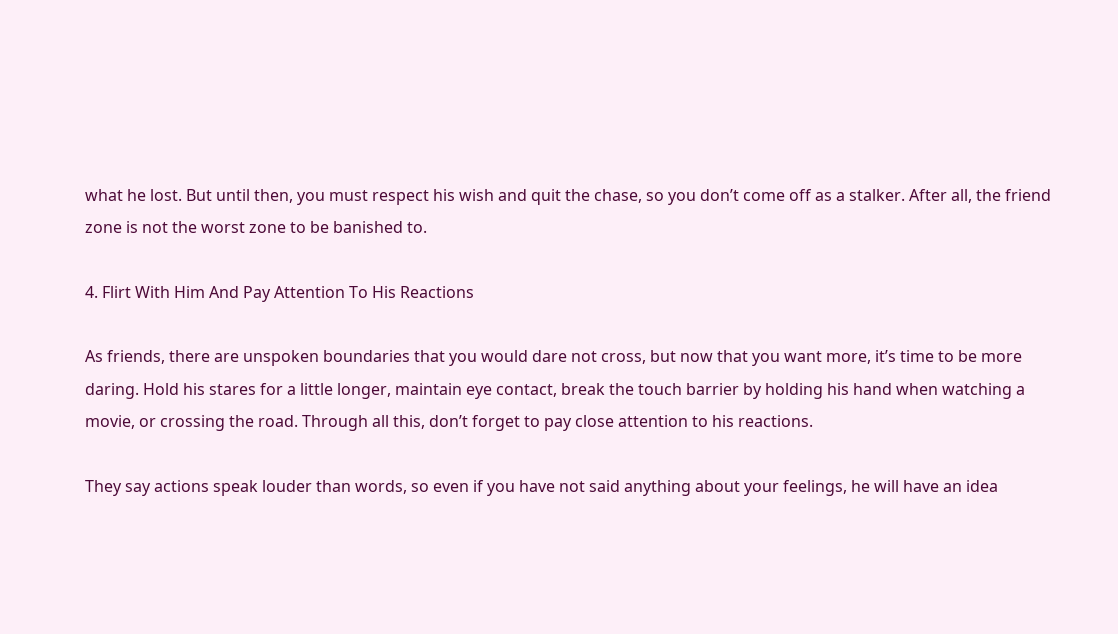what he lost. But until then, you must respect his wish and quit the chase, so you don’t come off as a stalker. After all, the friend zone is not the worst zone to be banished to.

4. Flirt With Him And Pay Attention To His Reactions

As friends, there are unspoken boundaries that you would dare not cross, but now that you want more, it’s time to be more daring. Hold his stares for a little longer, maintain eye contact, break the touch barrier by holding his hand when watching a movie, or crossing the road. Through all this, don’t forget to pay close attention to his reactions.

They say actions speak louder than words, so even if you have not said anything about your feelings, he will have an idea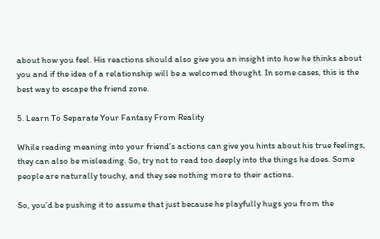about how you feel. His reactions should also give you an insight into how he thinks about you and if the idea of a relationship will be a welcomed thought. In some cases, this is the best way to escape the friend zone.

5. Learn To Separate Your Fantasy From Reality

While reading meaning into your friend’s actions can give you hints about his true feelings, they can also be misleading. So, try not to read too deeply into the things he does. Some people are naturally touchy, and they see nothing more to their actions.

So, you’d be pushing it to assume that just because he playfully hugs you from the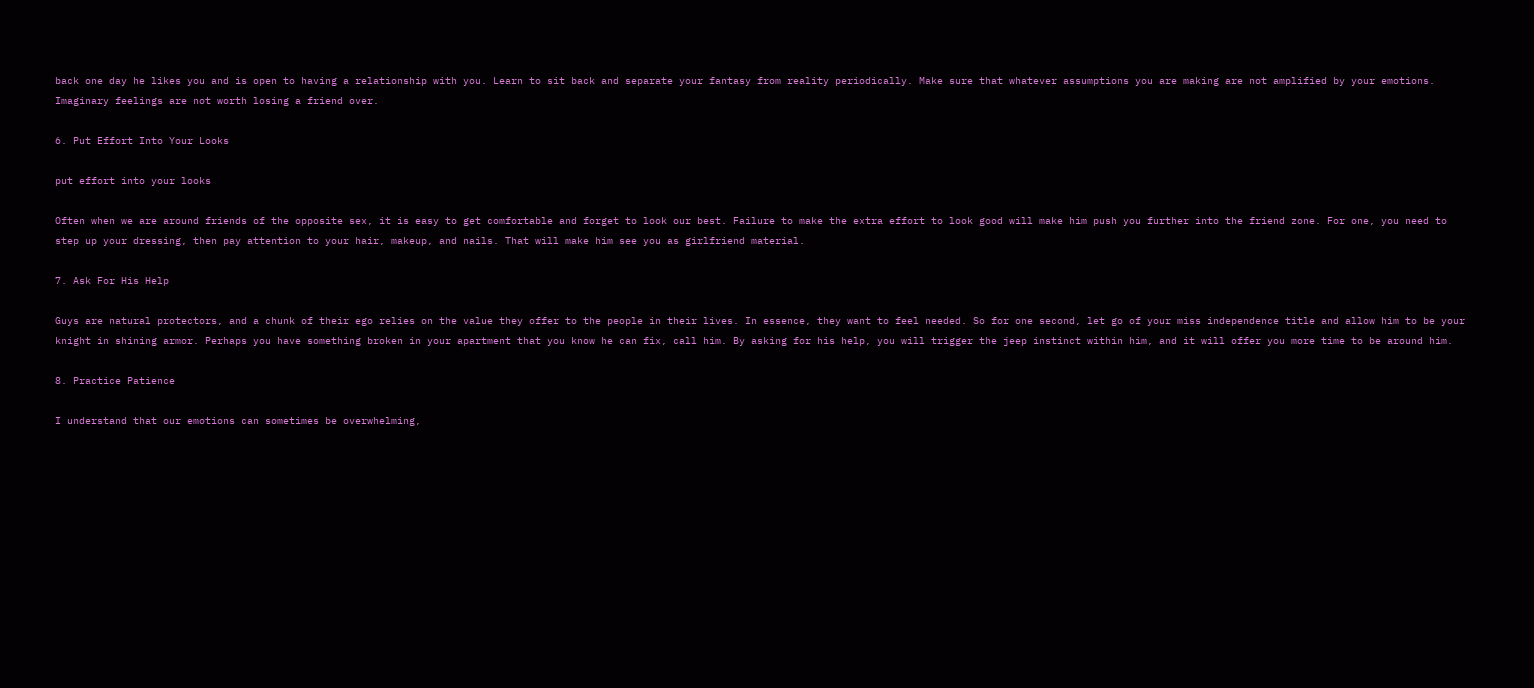back one day he likes you and is open to having a relationship with you. Learn to sit back and separate your fantasy from reality periodically. Make sure that whatever assumptions you are making are not amplified by your emotions. Imaginary feelings are not worth losing a friend over.

6. Put Effort Into Your Looks

put effort into your looks

Often when we are around friends of the opposite sex, it is easy to get comfortable and forget to look our best. Failure to make the extra effort to look good will make him push you further into the friend zone. For one, you need to step up your dressing, then pay attention to your hair, makeup, and nails. That will make him see you as girlfriend material.

7. Ask For His Help

Guys are natural protectors, and a chunk of their ego relies on the value they offer to the people in their lives. In essence, they want to feel needed. So for one second, let go of your miss independence title and allow him to be your knight in shining armor. Perhaps you have something broken in your apartment that you know he can fix, call him. By asking for his help, you will trigger the jeep instinct within him, and it will offer you more time to be around him.

8. Practice Patience

I understand that our emotions can sometimes be overwhelming,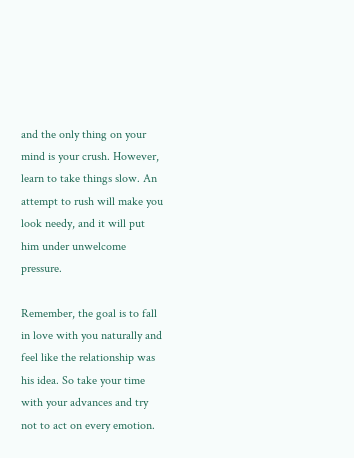and the only thing on your mind is your crush. However, learn to take things slow. An attempt to rush will make you look needy, and it will put him under unwelcome pressure.

Remember, the goal is to fall in love with you naturally and feel like the relationship was his idea. So take your time with your advances and try not to act on every emotion.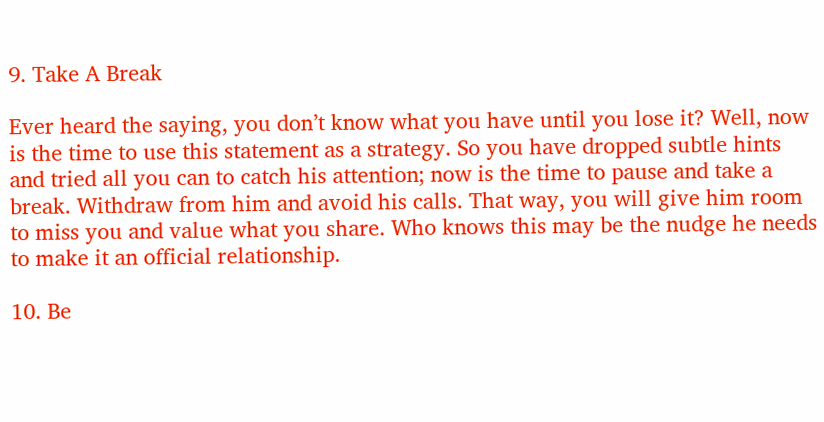9. Take A Break

Ever heard the saying, you don’t know what you have until you lose it? Well, now is the time to use this statement as a strategy. So you have dropped subtle hints and tried all you can to catch his attention; now is the time to pause and take a break. Withdraw from him and avoid his calls. That way, you will give him room to miss you and value what you share. Who knows this may be the nudge he needs to make it an official relationship.

10. Be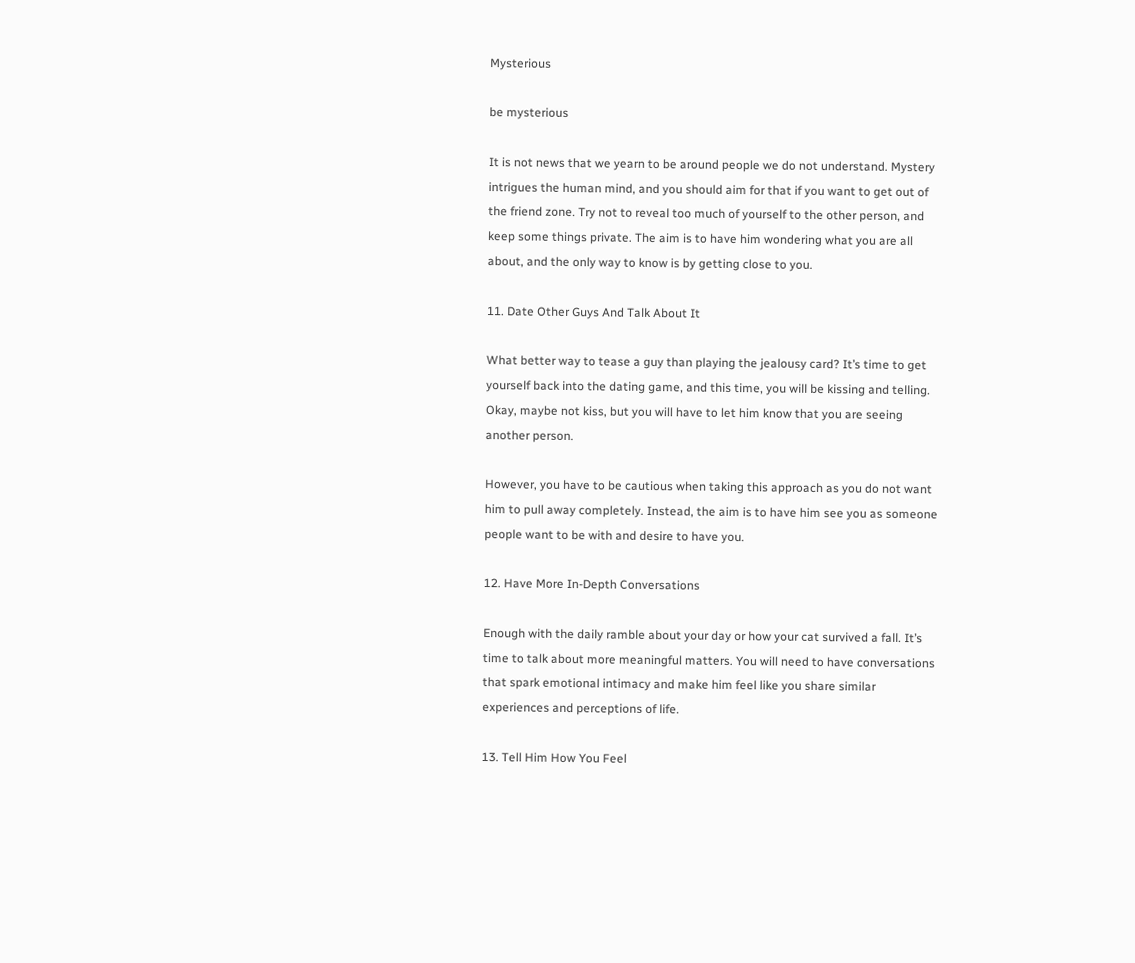Mysterious

be mysterious

It is not news that we yearn to be around people we do not understand. Mystery intrigues the human mind, and you should aim for that if you want to get out of the friend zone. Try not to reveal too much of yourself to the other person, and keep some things private. The aim is to have him wondering what you are all about, and the only way to know is by getting close to you.

11. Date Other Guys And Talk About It

What better way to tease a guy than playing the jealousy card? It’s time to get yourself back into the dating game, and this time, you will be kissing and telling. Okay, maybe not kiss, but you will have to let him know that you are seeing another person.

However, you have to be cautious when taking this approach as you do not want him to pull away completely. Instead, the aim is to have him see you as someone people want to be with and desire to have you.

12. Have More In-Depth Conversations

Enough with the daily ramble about your day or how your cat survived a fall. It’s time to talk about more meaningful matters. You will need to have conversations that spark emotional intimacy and make him feel like you share similar experiences and perceptions of life.

13. Tell Him How You Feel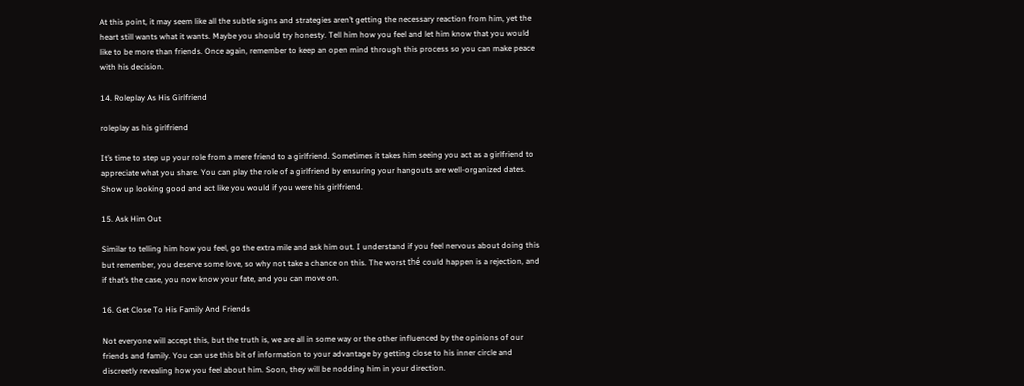At this point, it may seem like all the subtle signs and strategies aren’t getting the necessary reaction from him, yet the heart still wants what it wants. Maybe you should try honesty. Tell him how you feel and let him know that you would like to be more than friends. Once again, remember to keep an open mind through this process so you can make peace with his decision.

14. Roleplay As His Girlfriend

roleplay as his girlfriend

It’s time to step up your role from a mere friend to a girlfriend. Sometimes it takes him seeing you act as a girlfriend to appreciate what you share. You can play the role of a girlfriend by ensuring your hangouts are well-organized dates. Show up looking good and act like you would if you were his girlfriend.

15. Ask Him Out

Similar to telling him how you feel, go the extra mile and ask him out. I understand if you feel nervous about doing this but remember, you deserve some love, so why not take a chance on this. The worst thé could happen is a rejection, and if that’s the case, you now know your fate, and you can move on.

16. Get Close To His Family And Friends

Not everyone will accept this, but the truth is, we are all in some way or the other influenced by the opinions of our friends and family. You can use this bit of information to your advantage by getting close to his inner circle and discreetly revealing how you feel about him. Soon, they will be nodding him in your direction.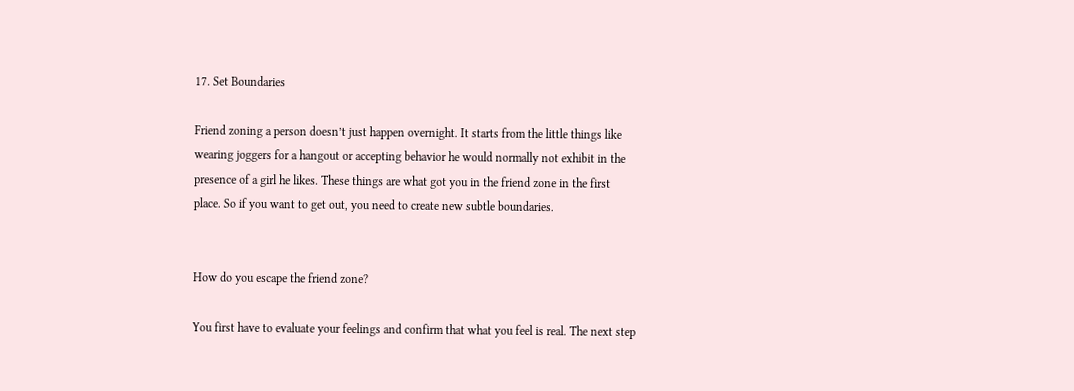17. Set Boundaries

Friend zoning a person doesn’t just happen overnight. It starts from the little things like wearing joggers for a hangout or accepting behavior he would normally not exhibit in the presence of a girl he likes. These things are what got you in the friend zone in the first place. So if you want to get out, you need to create new subtle boundaries.


How do you escape the friend zone?

You first have to evaluate your feelings and confirm that what you feel is real. The next step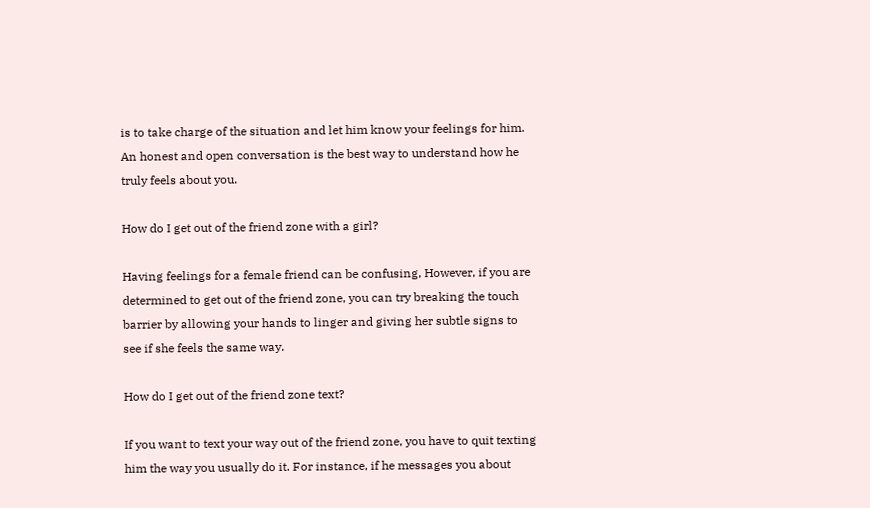is to take charge of the situation and let him know your feelings for him. An honest and open conversation is the best way to understand how he truly feels about you.

How do I get out of the friend zone with a girl?

Having feelings for a female friend can be confusing, However, if you are determined to get out of the friend zone, you can try breaking the touch barrier by allowing your hands to linger and giving her subtle signs to see if she feels the same way.

How do I get out of the friend zone text?

If you want to text your way out of the friend zone, you have to quit texting him the way you usually do it. For instance, if he messages you about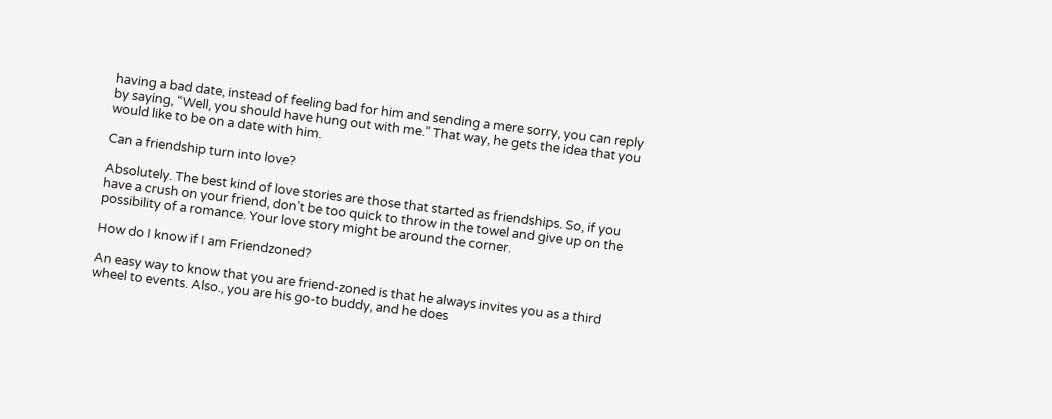having a bad date, instead of feeling bad for him and sending a mere sorry, you can reply by saying, “Well, you should have hung out with me.” That way, he gets the idea that you would like to be on a date with him.

Can a friendship turn into love?

Absolutely. The best kind of love stories are those that started as friendships. So, if you have a crush on your friend, don’t be too quick to throw in the towel and give up on the possibility of a romance. Your love story might be around the corner.

How do I know if I am Friendzoned?

An easy way to know that you are friend-zoned is that he always invites you as a third wheel to events. Also., you are his go-to buddy, and he does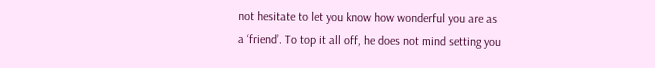not hesitate to let you know how wonderful you are as a ‘friend’. To top it all off, he does not mind setting you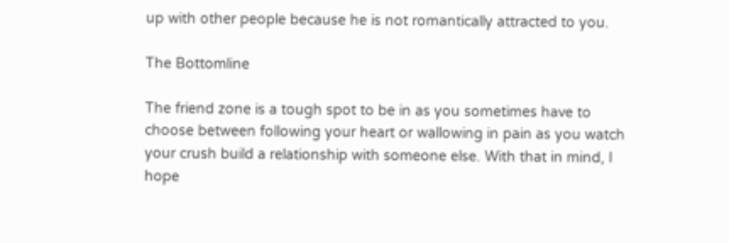up with other people because he is not romantically attracted to you.

The Bottomline

The friend zone is a tough spot to be in as you sometimes have to choose between following your heart or wallowing in pain as you watch your crush build a relationship with someone else. With that in mind, I hope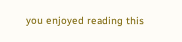you enjoyed reading this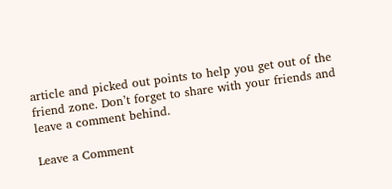article and picked out points to help you get out of the friend zone. Don’t forget to share with your friends and leave a comment behind.

Leave a Comment